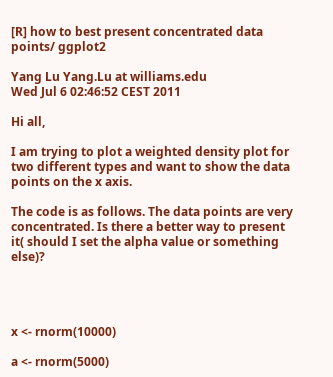[R] how to best present concentrated data points/ ggplot2

Yang Lu Yang.Lu at williams.edu
Wed Jul 6 02:46:52 CEST 2011

Hi all,

I am trying to plot a weighted density plot for two different types and want to show the data points on the x axis.

The code is as follows. The data points are very concentrated. Is there a better way to present it( should I set the alpha value or something else)?




x <- rnorm(10000)

a <- rnorm(5000)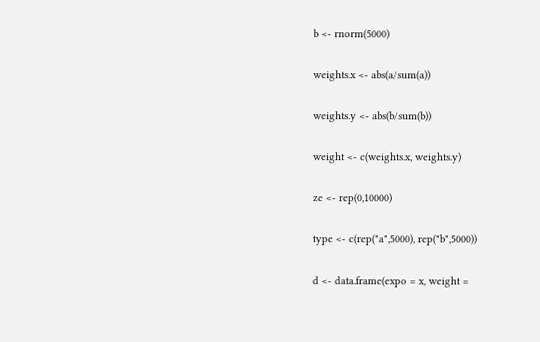b <- rnorm(5000)

weights.x <- abs(a/sum(a))

weights.y <- abs(b/sum(b))

weight <- c(weights.x, weights.y)

ze <- rep(0,10000)

type <- c(rep("a",5000), rep("b",5000))

d <- data.frame(expo = x, weight =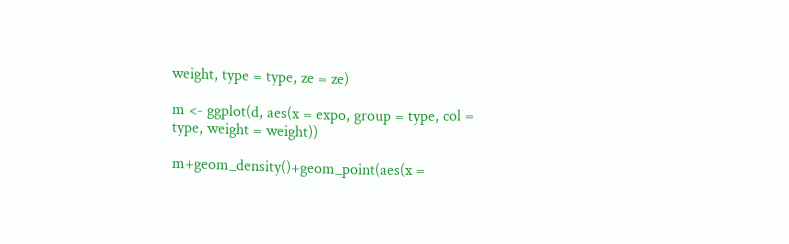weight, type = type, ze = ze)

m <- ggplot(d, aes(x = expo, group = type, col = type, weight = weight))

m+geom_density()+geom_point(aes(x =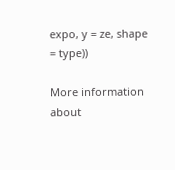expo, y = ze, shape = type))

More information about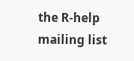the R-help mailing list